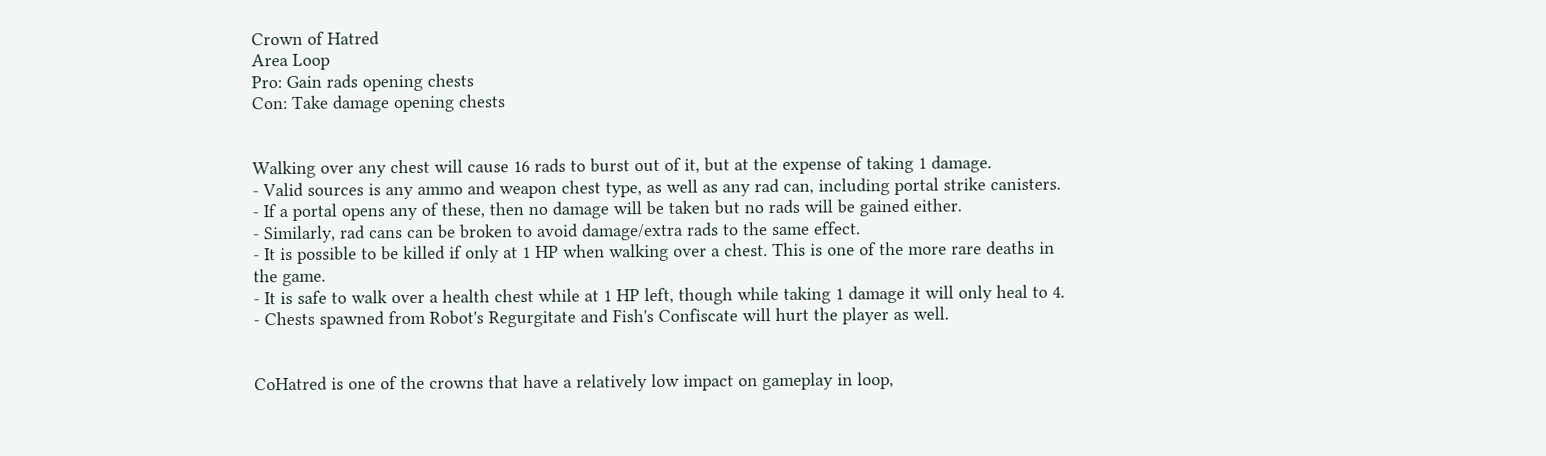Crown of Hatred
Area Loop
Pro: Gain rads opening chests
Con: Take damage opening chests


Walking over any chest will cause 16 rads to burst out of it, but at the expense of taking 1 damage.
- Valid sources is any ammo and weapon chest type, as well as any rad can, including portal strike canisters.
- If a portal opens any of these, then no damage will be taken but no rads will be gained either.
- Similarly, rad cans can be broken to avoid damage/extra rads to the same effect.
- It is possible to be killed if only at 1 HP when walking over a chest. This is one of the more rare deaths in the game.
- It is safe to walk over a health chest while at 1 HP left, though while taking 1 damage it will only heal to 4.
- Chests spawned from Robot's Regurgitate and Fish's Confiscate will hurt the player as well.


CoHatred is one of the crowns that have a relatively low impact on gameplay in loop,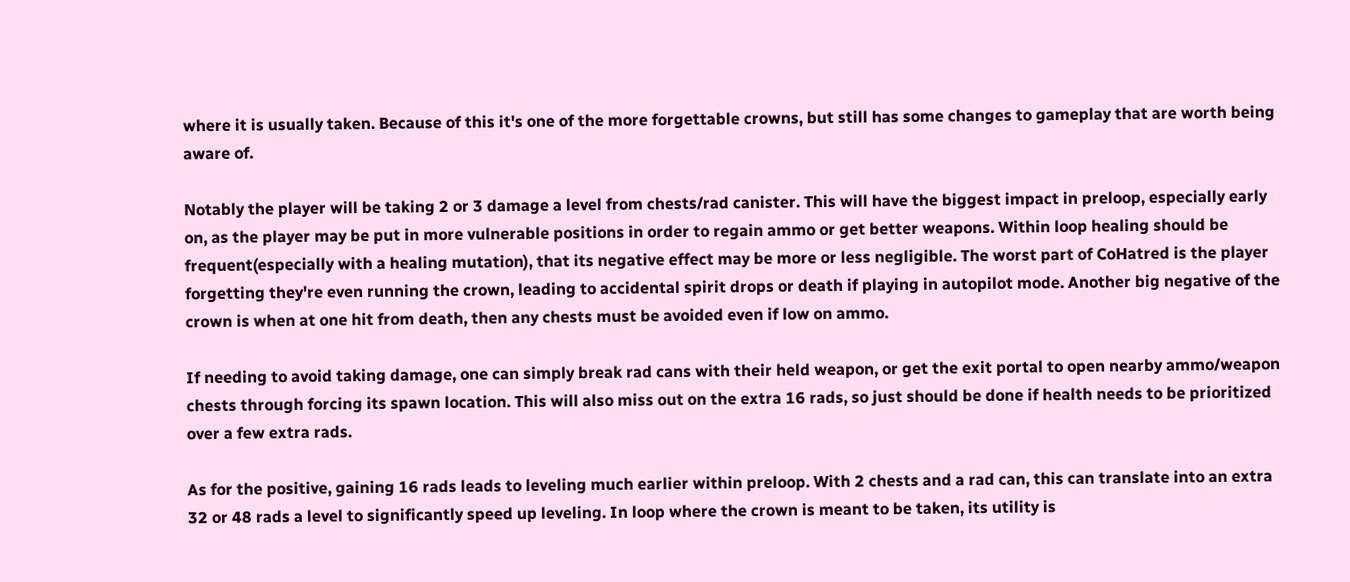where it is usually taken. Because of this it's one of the more forgettable crowns, but still has some changes to gameplay that are worth being aware of.

Notably the player will be taking 2 or 3 damage a level from chests/rad canister. This will have the biggest impact in preloop, especially early on, as the player may be put in more vulnerable positions in order to regain ammo or get better weapons. Within loop healing should be frequent(especially with a healing mutation), that its negative effect may be more or less negligible. The worst part of CoHatred is the player forgetting they're even running the crown, leading to accidental spirit drops or death if playing in autopilot mode. Another big negative of the crown is when at one hit from death, then any chests must be avoided even if low on ammo.

If needing to avoid taking damage, one can simply break rad cans with their held weapon, or get the exit portal to open nearby ammo/weapon chests through forcing its spawn location. This will also miss out on the extra 16 rads, so just should be done if health needs to be prioritized over a few extra rads.

As for the positive, gaining 16 rads leads to leveling much earlier within preloop. With 2 chests and a rad can, this can translate into an extra 32 or 48 rads a level to significantly speed up leveling. In loop where the crown is meant to be taken, its utility is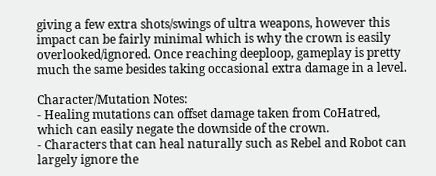giving a few extra shots/swings of ultra weapons, however this impact can be fairly minimal which is why the crown is easily overlooked/ignored. Once reaching deeploop, gameplay is pretty much the same besides taking occasional extra damage in a level.

Character/Mutation Notes:
- Healing mutations can offset damage taken from CoHatred, which can easily negate the downside of the crown.
- Characters that can heal naturally such as Rebel and Robot can largely ignore the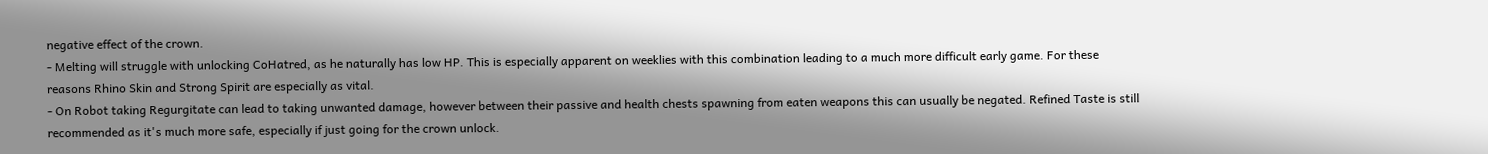negative effect of the crown.
- Melting will struggle with unlocking CoHatred, as he naturally has low HP. This is especially apparent on weeklies with this combination leading to a much more difficult early game. For these reasons Rhino Skin and Strong Spirit are especially as vital.
- On Robot taking Regurgitate can lead to taking unwanted damage, however between their passive and health chests spawning from eaten weapons this can usually be negated. Refined Taste is still recommended as it's much more safe, especially if just going for the crown unlock.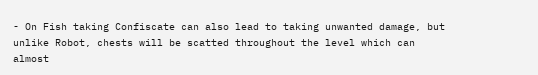- On Fish taking Confiscate can also lead to taking unwanted damage, but unlike Robot, chests will be scatted throughout the level which can almost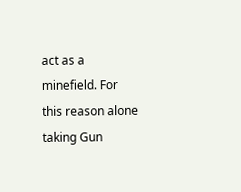act as a minefield. For this reason alone taking Gun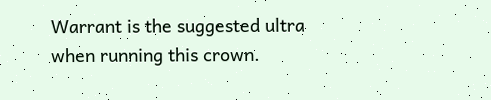Warrant is the suggested ultra when running this crown.